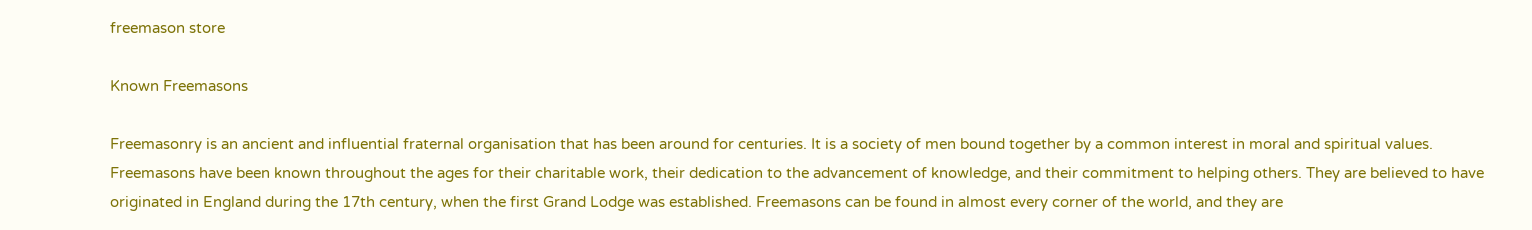freemason store

Known Freemasons

Freemasonry is an ancient and influential fraternal organisation that has been around for centuries. It is a society of men bound together by a common interest in moral and spiritual values. Freemasons have been known throughout the ages for their charitable work, their dedication to the advancement of knowledge, and their commitment to helping others. They are believed to have originated in England during the 17th century, when the first Grand Lodge was established. Freemasons can be found in almost every corner of the world, and they are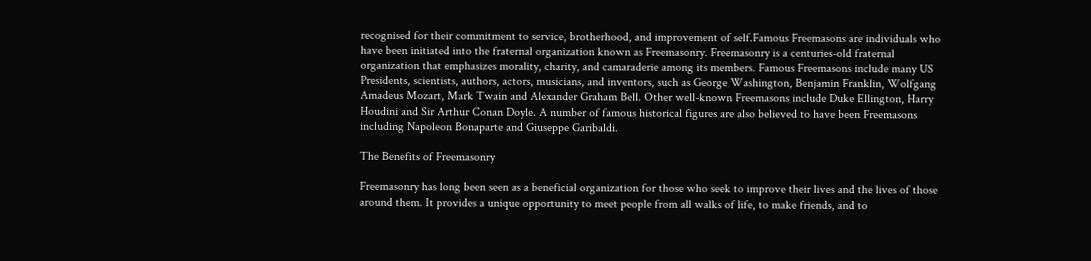recognised for their commitment to service, brotherhood, and improvement of self.Famous Freemasons are individuals who have been initiated into the fraternal organization known as Freemasonry. Freemasonry is a centuries-old fraternal organization that emphasizes morality, charity, and camaraderie among its members. Famous Freemasons include many US Presidents, scientists, authors, actors, musicians, and inventors, such as George Washington, Benjamin Franklin, Wolfgang Amadeus Mozart, Mark Twain and Alexander Graham Bell. Other well-known Freemasons include Duke Ellington, Harry Houdini and Sir Arthur Conan Doyle. A number of famous historical figures are also believed to have been Freemasons including Napoleon Bonaparte and Giuseppe Garibaldi.

The Benefits of Freemasonry

Freemasonry has long been seen as a beneficial organization for those who seek to improve their lives and the lives of those around them. It provides a unique opportunity to meet people from all walks of life, to make friends, and to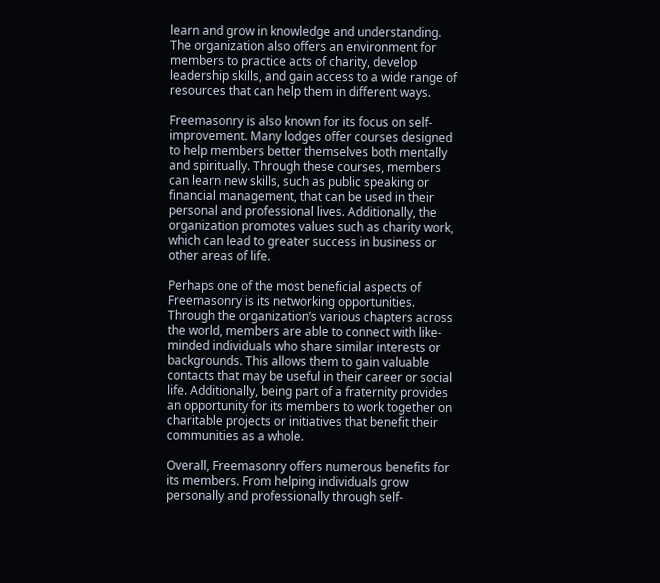learn and grow in knowledge and understanding. The organization also offers an environment for members to practice acts of charity, develop leadership skills, and gain access to a wide range of resources that can help them in different ways.

Freemasonry is also known for its focus on self-improvement. Many lodges offer courses designed to help members better themselves both mentally and spiritually. Through these courses, members can learn new skills, such as public speaking or financial management, that can be used in their personal and professional lives. Additionally, the organization promotes values such as charity work, which can lead to greater success in business or other areas of life.

Perhaps one of the most beneficial aspects of Freemasonry is its networking opportunities. Through the organization’s various chapters across the world, members are able to connect with like-minded individuals who share similar interests or backgrounds. This allows them to gain valuable contacts that may be useful in their career or social life. Additionally, being part of a fraternity provides an opportunity for its members to work together on charitable projects or initiatives that benefit their communities as a whole.

Overall, Freemasonry offers numerous benefits for its members. From helping individuals grow personally and professionally through self-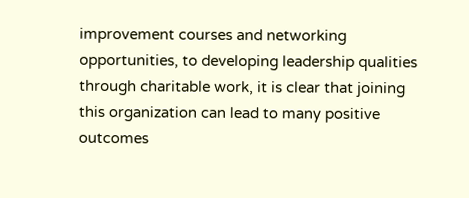improvement courses and networking opportunities, to developing leadership qualities through charitable work, it is clear that joining this organization can lead to many positive outcomes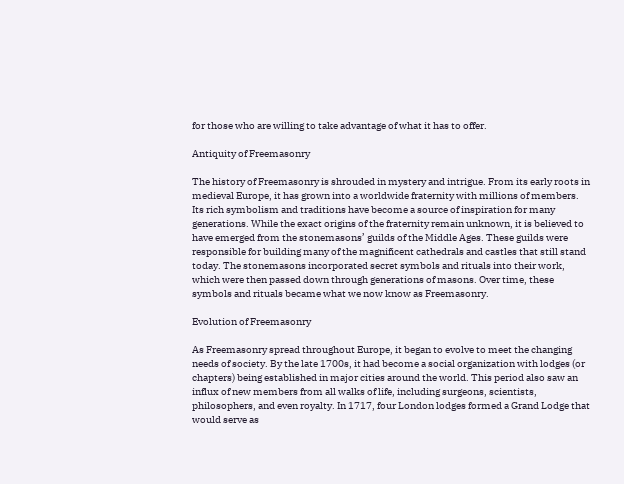for those who are willing to take advantage of what it has to offer.

Antiquity of Freemasonry

The history of Freemasonry is shrouded in mystery and intrigue. From its early roots in medieval Europe, it has grown into a worldwide fraternity with millions of members. Its rich symbolism and traditions have become a source of inspiration for many generations. While the exact origins of the fraternity remain unknown, it is believed to have emerged from the stonemasons’ guilds of the Middle Ages. These guilds were responsible for building many of the magnificent cathedrals and castles that still stand today. The stonemasons incorporated secret symbols and rituals into their work, which were then passed down through generations of masons. Over time, these symbols and rituals became what we now know as Freemasonry.

Evolution of Freemasonry

As Freemasonry spread throughout Europe, it began to evolve to meet the changing needs of society. By the late 1700s, it had become a social organization with lodges (or chapters) being established in major cities around the world. This period also saw an influx of new members from all walks of life, including surgeons, scientists, philosophers, and even royalty. In 1717, four London lodges formed a Grand Lodge that would serve as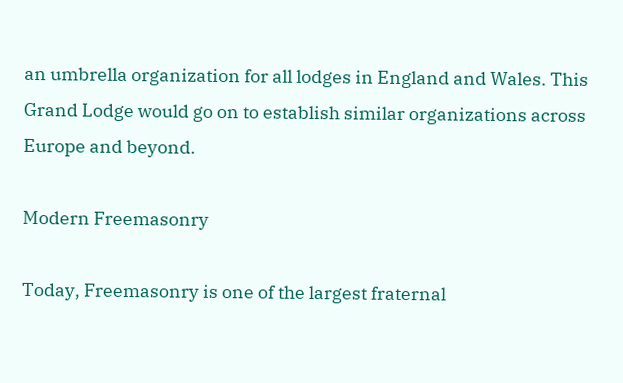an umbrella organization for all lodges in England and Wales. This Grand Lodge would go on to establish similar organizations across Europe and beyond.

Modern Freemasonry

Today, Freemasonry is one of the largest fraternal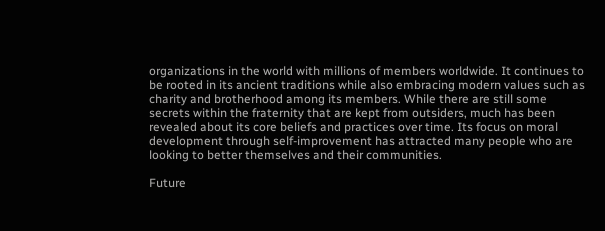organizations in the world with millions of members worldwide. It continues to be rooted in its ancient traditions while also embracing modern values such as charity and brotherhood among its members. While there are still some secrets within the fraternity that are kept from outsiders, much has been revealed about its core beliefs and practices over time. Its focus on moral development through self-improvement has attracted many people who are looking to better themselves and their communities.

Future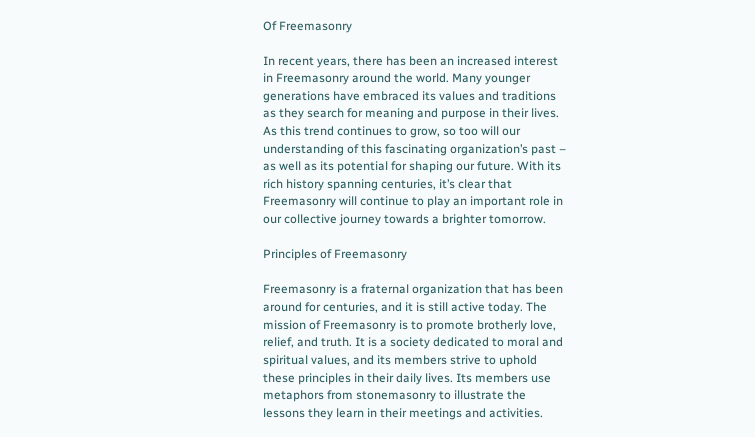Of Freemasonry

In recent years, there has been an increased interest in Freemasonry around the world. Many younger generations have embraced its values and traditions as they search for meaning and purpose in their lives. As this trend continues to grow, so too will our understanding of this fascinating organization’s past – as well as its potential for shaping our future. With its rich history spanning centuries, it’s clear that Freemasonry will continue to play an important role in our collective journey towards a brighter tomorrow.

Principles of Freemasonry

Freemasonry is a fraternal organization that has been around for centuries, and it is still active today. The mission of Freemasonry is to promote brotherly love, relief, and truth. It is a society dedicated to moral and spiritual values, and its members strive to uphold these principles in their daily lives. Its members use metaphors from stonemasonry to illustrate the lessons they learn in their meetings and activities.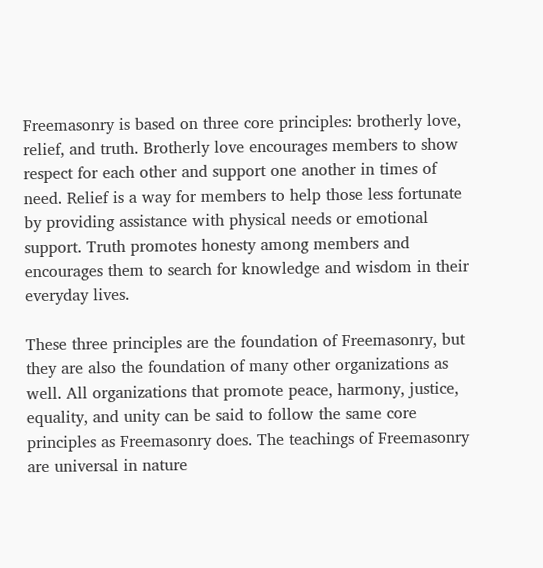Freemasonry is based on three core principles: brotherly love, relief, and truth. Brotherly love encourages members to show respect for each other and support one another in times of need. Relief is a way for members to help those less fortunate by providing assistance with physical needs or emotional support. Truth promotes honesty among members and encourages them to search for knowledge and wisdom in their everyday lives.

These three principles are the foundation of Freemasonry, but they are also the foundation of many other organizations as well. All organizations that promote peace, harmony, justice, equality, and unity can be said to follow the same core principles as Freemasonry does. The teachings of Freemasonry are universal in nature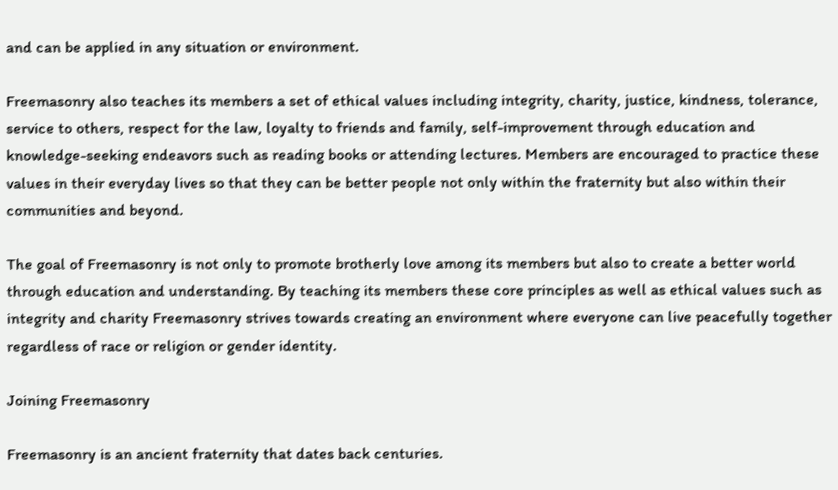and can be applied in any situation or environment.

Freemasonry also teaches its members a set of ethical values including integrity, charity, justice, kindness, tolerance, service to others, respect for the law, loyalty to friends and family, self-improvement through education and knowledge-seeking endeavors such as reading books or attending lectures. Members are encouraged to practice these values in their everyday lives so that they can be better people not only within the fraternity but also within their communities and beyond.

The goal of Freemasonry is not only to promote brotherly love among its members but also to create a better world through education and understanding. By teaching its members these core principles as well as ethical values such as integrity and charity Freemasonry strives towards creating an environment where everyone can live peacefully together regardless of race or religion or gender identity.

Joining Freemasonry

Freemasonry is an ancient fraternity that dates back centuries.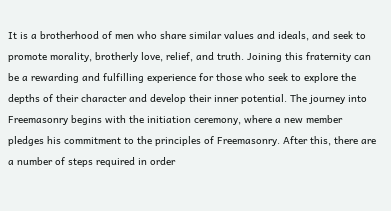It is a brotherhood of men who share similar values and ideals, and seek to promote morality, brotherly love, relief, and truth. Joining this fraternity can be a rewarding and fulfilling experience for those who seek to explore the depths of their character and develop their inner potential. The journey into Freemasonry begins with the initiation ceremony, where a new member pledges his commitment to the principles of Freemasonry. After this, there are a number of steps required in order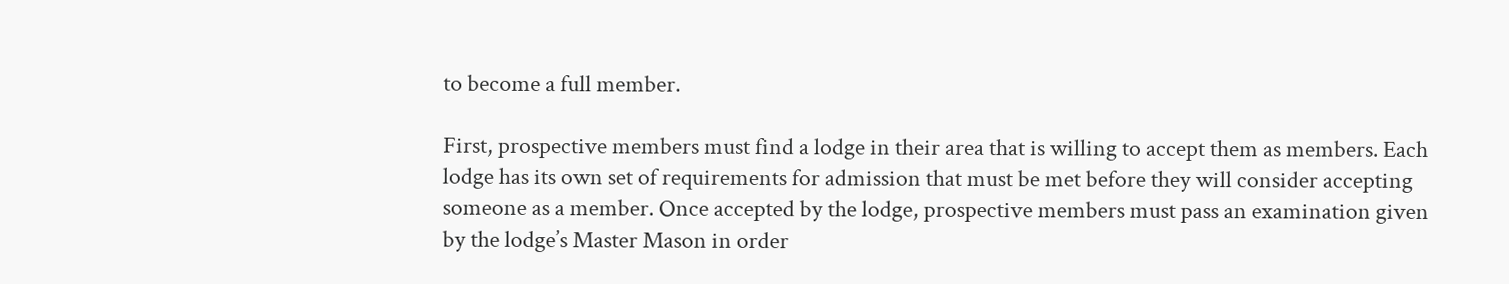to become a full member.

First, prospective members must find a lodge in their area that is willing to accept them as members. Each lodge has its own set of requirements for admission that must be met before they will consider accepting someone as a member. Once accepted by the lodge, prospective members must pass an examination given by the lodge’s Master Mason in order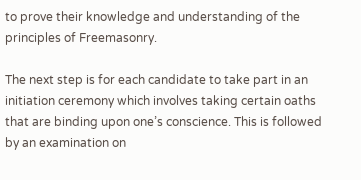to prove their knowledge and understanding of the principles of Freemasonry.

The next step is for each candidate to take part in an initiation ceremony which involves taking certain oaths that are binding upon one’s conscience. This is followed by an examination on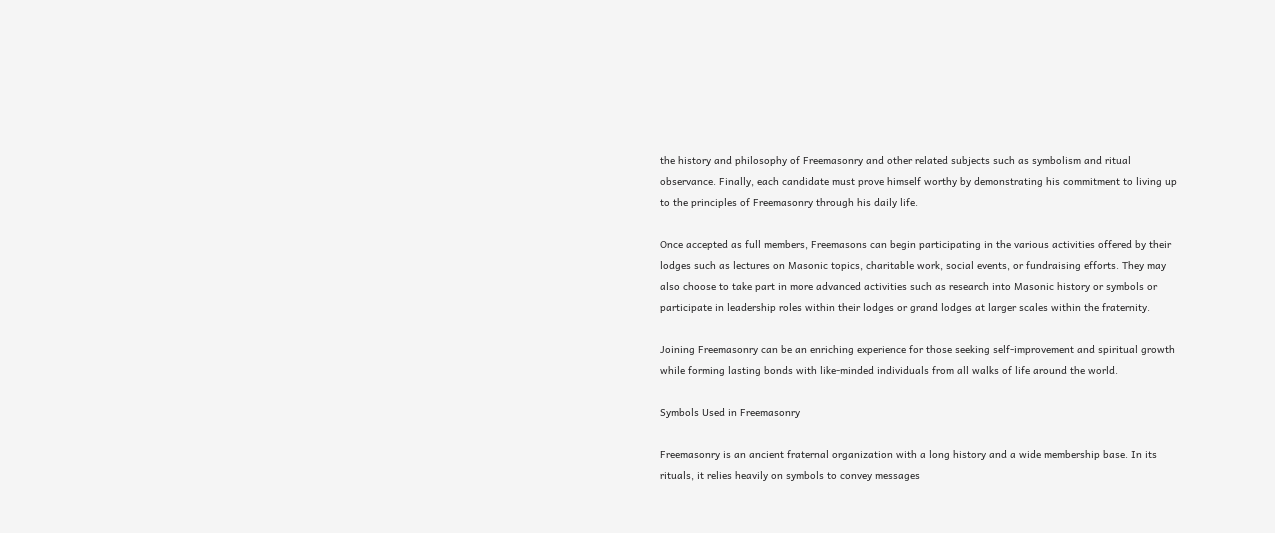the history and philosophy of Freemasonry and other related subjects such as symbolism and ritual observance. Finally, each candidate must prove himself worthy by demonstrating his commitment to living up to the principles of Freemasonry through his daily life.

Once accepted as full members, Freemasons can begin participating in the various activities offered by their lodges such as lectures on Masonic topics, charitable work, social events, or fundraising efforts. They may also choose to take part in more advanced activities such as research into Masonic history or symbols or participate in leadership roles within their lodges or grand lodges at larger scales within the fraternity.

Joining Freemasonry can be an enriching experience for those seeking self-improvement and spiritual growth while forming lasting bonds with like-minded individuals from all walks of life around the world.

Symbols Used in Freemasonry

Freemasonry is an ancient fraternal organization with a long history and a wide membership base. In its rituals, it relies heavily on symbols to convey messages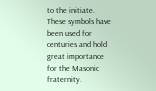to the initiate. These symbols have been used for centuries and hold great importance for the Masonic fraternity.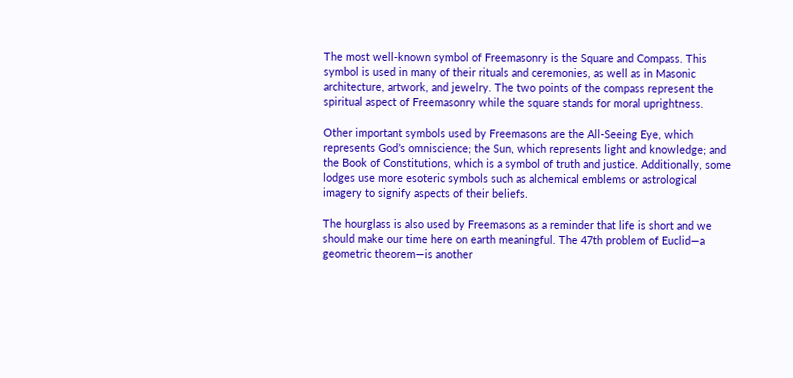The most well-known symbol of Freemasonry is the Square and Compass. This symbol is used in many of their rituals and ceremonies, as well as in Masonic architecture, artwork, and jewelry. The two points of the compass represent the spiritual aspect of Freemasonry while the square stands for moral uprightness.

Other important symbols used by Freemasons are the All-Seeing Eye, which represents God’s omniscience; the Sun, which represents light and knowledge; and the Book of Constitutions, which is a symbol of truth and justice. Additionally, some lodges use more esoteric symbols such as alchemical emblems or astrological imagery to signify aspects of their beliefs.

The hourglass is also used by Freemasons as a reminder that life is short and we should make our time here on earth meaningful. The 47th problem of Euclid—a geometric theorem—is another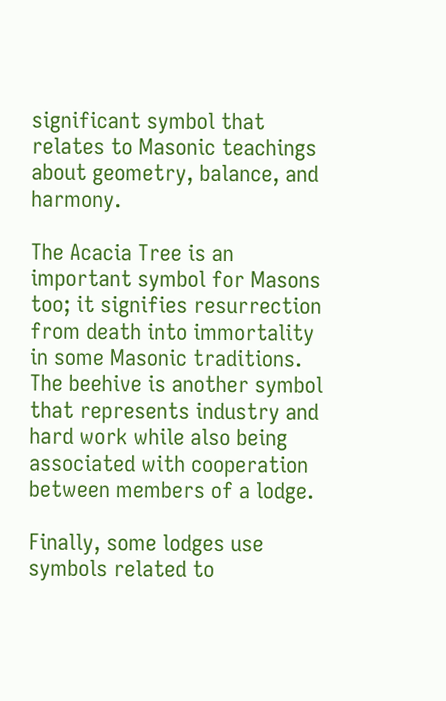significant symbol that relates to Masonic teachings about geometry, balance, and harmony.

The Acacia Tree is an important symbol for Masons too; it signifies resurrection from death into immortality in some Masonic traditions. The beehive is another symbol that represents industry and hard work while also being associated with cooperation between members of a lodge.

Finally, some lodges use symbols related to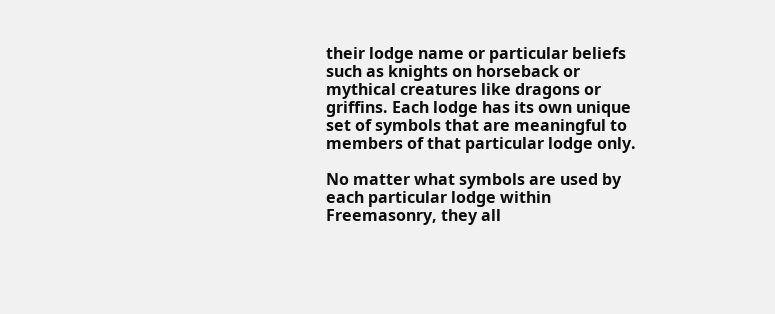their lodge name or particular beliefs such as knights on horseback or mythical creatures like dragons or griffins. Each lodge has its own unique set of symbols that are meaningful to members of that particular lodge only.

No matter what symbols are used by each particular lodge within Freemasonry, they all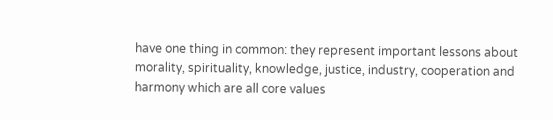have one thing in common: they represent important lessons about morality, spirituality, knowledge, justice, industry, cooperation and harmony which are all core values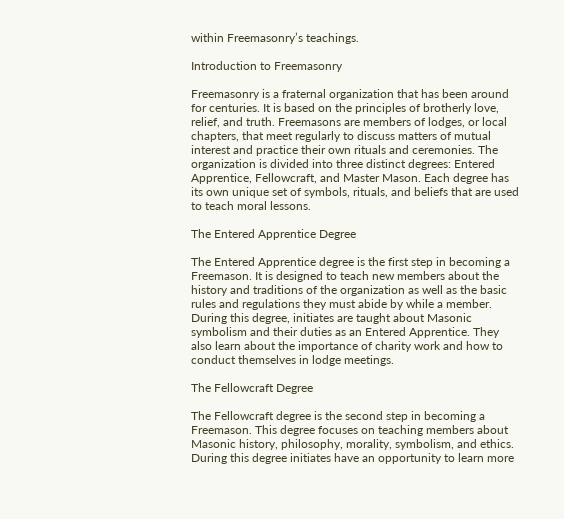within Freemasonry’s teachings.

Introduction to Freemasonry

Freemasonry is a fraternal organization that has been around for centuries. It is based on the principles of brotherly love, relief, and truth. Freemasons are members of lodges, or local chapters, that meet regularly to discuss matters of mutual interest and practice their own rituals and ceremonies. The organization is divided into three distinct degrees: Entered Apprentice, Fellowcraft, and Master Mason. Each degree has its own unique set of symbols, rituals, and beliefs that are used to teach moral lessons.

The Entered Apprentice Degree

The Entered Apprentice degree is the first step in becoming a Freemason. It is designed to teach new members about the history and traditions of the organization as well as the basic rules and regulations they must abide by while a member. During this degree, initiates are taught about Masonic symbolism and their duties as an Entered Apprentice. They also learn about the importance of charity work and how to conduct themselves in lodge meetings.

The Fellowcraft Degree

The Fellowcraft degree is the second step in becoming a Freemason. This degree focuses on teaching members about Masonic history, philosophy, morality, symbolism, and ethics. During this degree initiates have an opportunity to learn more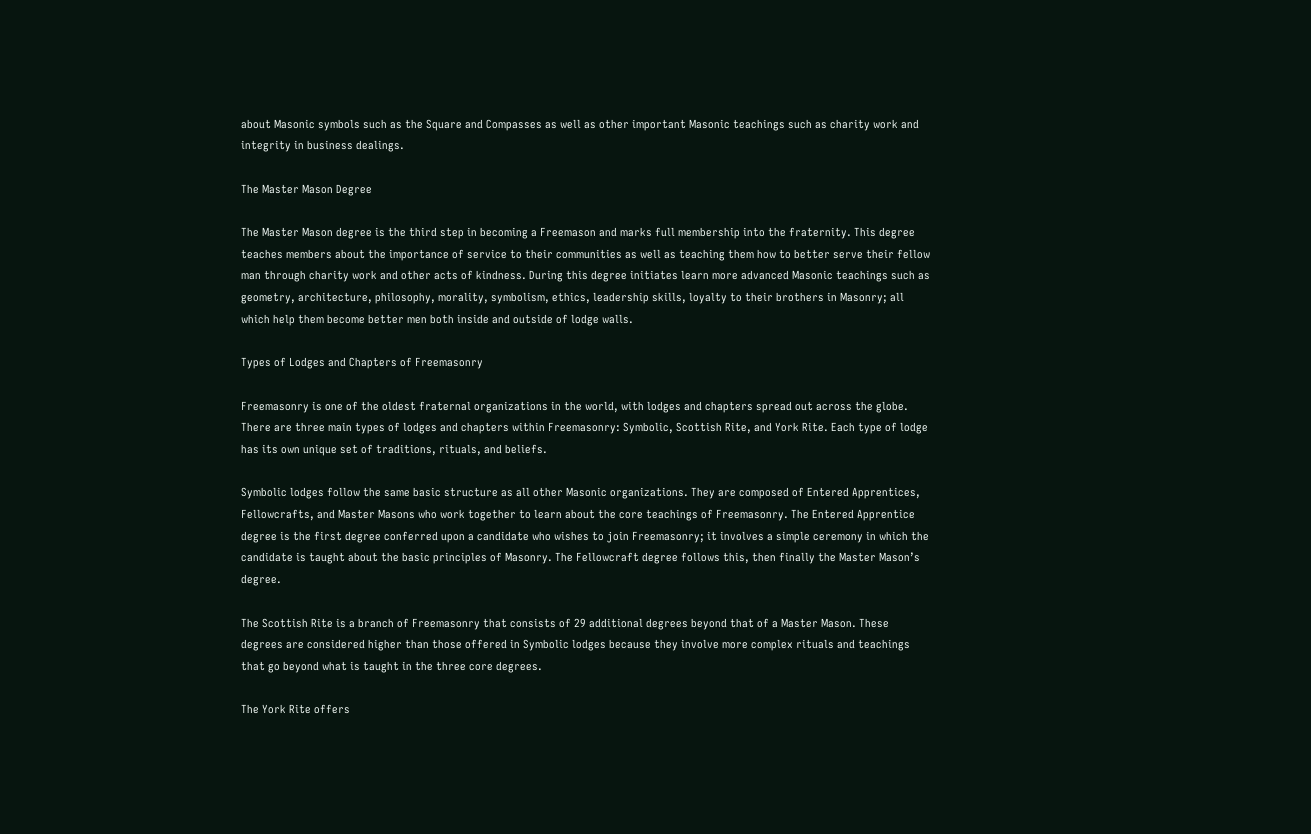about Masonic symbols such as the Square and Compasses as well as other important Masonic teachings such as charity work and integrity in business dealings.

The Master Mason Degree

The Master Mason degree is the third step in becoming a Freemason and marks full membership into the fraternity. This degree teaches members about the importance of service to their communities as well as teaching them how to better serve their fellow man through charity work and other acts of kindness. During this degree initiates learn more advanced Masonic teachings such as geometry, architecture, philosophy, morality, symbolism, ethics, leadership skills, loyalty to their brothers in Masonry; all which help them become better men both inside and outside of lodge walls.

Types of Lodges and Chapters of Freemasonry

Freemasonry is one of the oldest fraternal organizations in the world, with lodges and chapters spread out across the globe. There are three main types of lodges and chapters within Freemasonry: Symbolic, Scottish Rite, and York Rite. Each type of lodge has its own unique set of traditions, rituals, and beliefs.

Symbolic lodges follow the same basic structure as all other Masonic organizations. They are composed of Entered Apprentices, Fellowcrafts, and Master Masons who work together to learn about the core teachings of Freemasonry. The Entered Apprentice degree is the first degree conferred upon a candidate who wishes to join Freemasonry; it involves a simple ceremony in which the candidate is taught about the basic principles of Masonry. The Fellowcraft degree follows this, then finally the Master Mason’s degree.

The Scottish Rite is a branch of Freemasonry that consists of 29 additional degrees beyond that of a Master Mason. These degrees are considered higher than those offered in Symbolic lodges because they involve more complex rituals and teachings that go beyond what is taught in the three core degrees.

The York Rite offers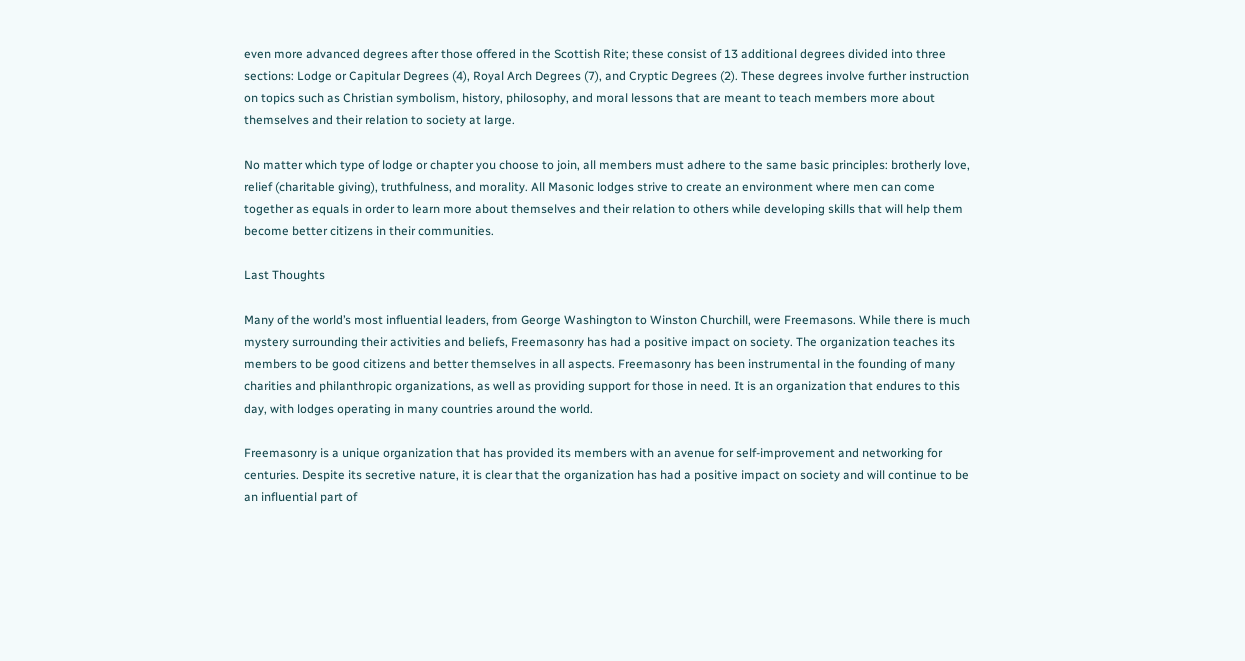even more advanced degrees after those offered in the Scottish Rite; these consist of 13 additional degrees divided into three sections: Lodge or Capitular Degrees (4), Royal Arch Degrees (7), and Cryptic Degrees (2). These degrees involve further instruction on topics such as Christian symbolism, history, philosophy, and moral lessons that are meant to teach members more about themselves and their relation to society at large.

No matter which type of lodge or chapter you choose to join, all members must adhere to the same basic principles: brotherly love, relief (charitable giving), truthfulness, and morality. All Masonic lodges strive to create an environment where men can come together as equals in order to learn more about themselves and their relation to others while developing skills that will help them become better citizens in their communities.

Last Thoughts

Many of the world’s most influential leaders, from George Washington to Winston Churchill, were Freemasons. While there is much mystery surrounding their activities and beliefs, Freemasonry has had a positive impact on society. The organization teaches its members to be good citizens and better themselves in all aspects. Freemasonry has been instrumental in the founding of many charities and philanthropic organizations, as well as providing support for those in need. It is an organization that endures to this day, with lodges operating in many countries around the world.

Freemasonry is a unique organization that has provided its members with an avenue for self-improvement and networking for centuries. Despite its secretive nature, it is clear that the organization has had a positive impact on society and will continue to be an influential part of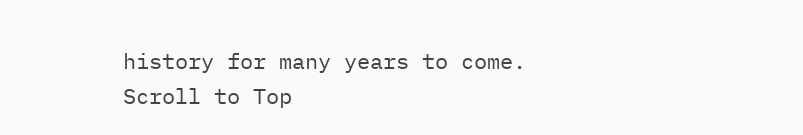history for many years to come.
Scroll to Top